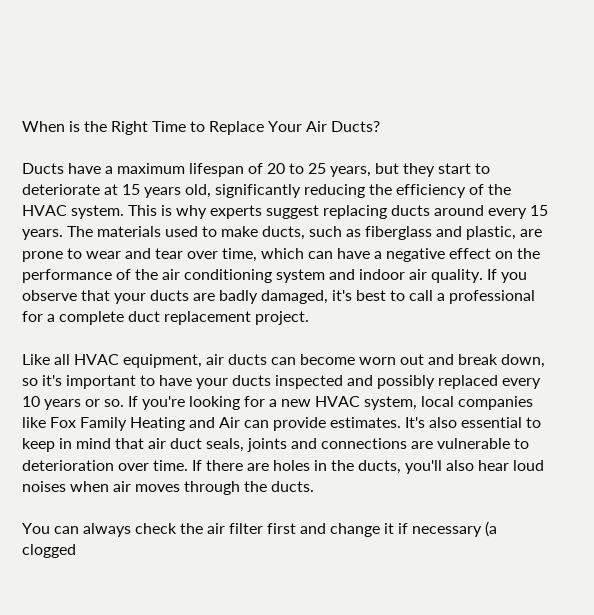When is the Right Time to Replace Your Air Ducts?

Ducts have a maximum lifespan of 20 to 25 years, but they start to deteriorate at 15 years old, significantly reducing the efficiency of the HVAC system. This is why experts suggest replacing ducts around every 15 years. The materials used to make ducts, such as fiberglass and plastic, are prone to wear and tear over time, which can have a negative effect on the performance of the air conditioning system and indoor air quality. If you observe that your ducts are badly damaged, it's best to call a professional for a complete duct replacement project.

Like all HVAC equipment, air ducts can become worn out and break down, so it's important to have your ducts inspected and possibly replaced every 10 years or so. If you're looking for a new HVAC system, local companies like Fox Family Heating and Air can provide estimates. It's also essential to keep in mind that air duct seals, joints and connections are vulnerable to deterioration over time. If there are holes in the ducts, you'll also hear loud noises when air moves through the ducts.

You can always check the air filter first and change it if necessary (a clogged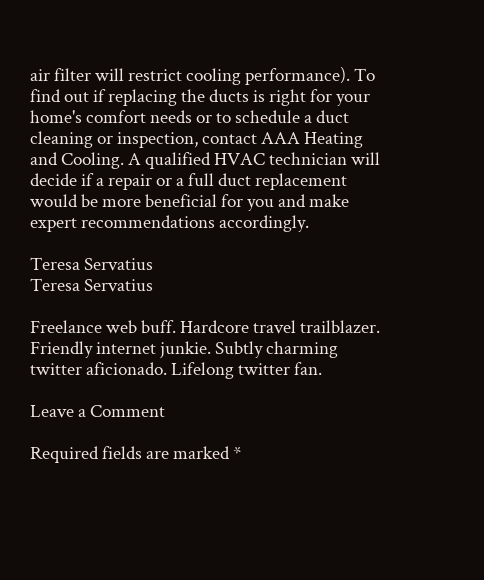air filter will restrict cooling performance). To find out if replacing the ducts is right for your home's comfort needs or to schedule a duct cleaning or inspection, contact AAA Heating and Cooling. A qualified HVAC technician will decide if a repair or a full duct replacement would be more beneficial for you and make expert recommendations accordingly.

Teresa Servatius
Teresa Servatius

Freelance web buff. Hardcore travel trailblazer. Friendly internet junkie. Subtly charming twitter aficionado. Lifelong twitter fan.

Leave a Comment

Required fields are marked *